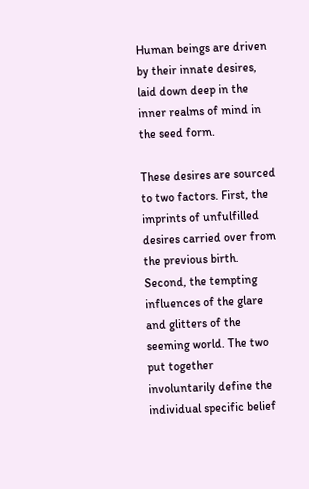Human beings are driven by their innate desires, laid down deep in the inner realms of mind in the seed form.

These desires are sourced to two factors. First, the imprints of unfulfilled desires carried over from the previous birth. Second, the tempting influences of the glare and glitters of the seeming world. The two put together involuntarily define the individual specific belief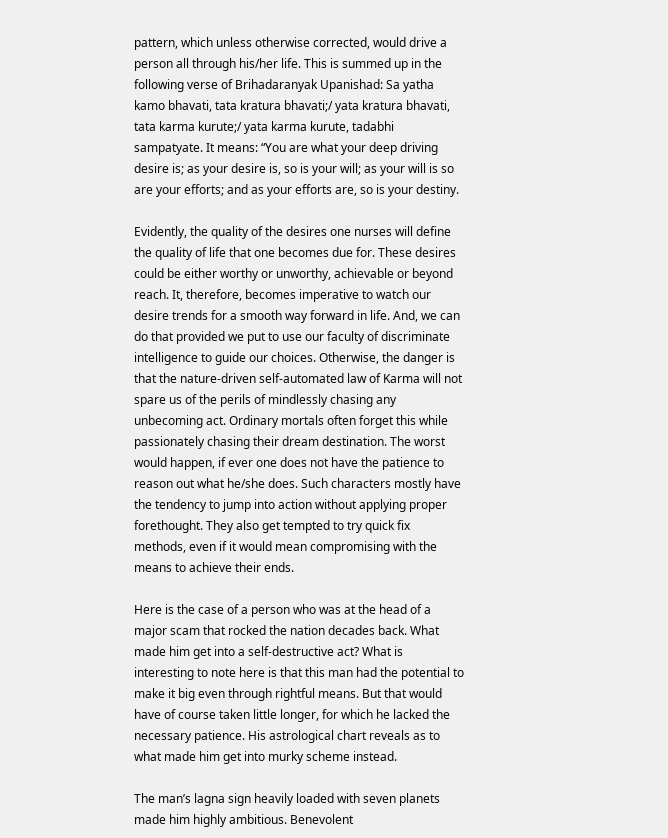pattern, which unless otherwise corrected, would drive a person all through his/her life. This is summed up in the following verse of Brihadaranyak Upanishad: Sa yatha kamo bhavati, tata kratura bhavati;/ yata kratura bhavati, tata karma kurute;/ yata karma kurute, tadabhi sampatyate. It means: “You are what your deep driving desire is; as your desire is, so is your will; as your will is so are your efforts; and as your efforts are, so is your destiny.

Evidently, the quality of the desires one nurses will define the quality of life that one becomes due for. These desires could be either worthy or unworthy, achievable or beyond reach. It, therefore, becomes imperative to watch our desire trends for a smooth way forward in life. And, we can do that provided we put to use our faculty of discriminate intelligence to guide our choices. Otherwise, the danger is that the nature-driven self-automated law of Karma will not spare us of the perils of mindlessly chasing any unbecoming act. Ordinary mortals often forget this while passionately chasing their dream destination. The worst would happen, if ever one does not have the patience to reason out what he/she does. Such characters mostly have the tendency to jump into action without applying proper forethought. They also get tempted to try quick fix methods, even if it would mean compromising with the means to achieve their ends.

Here is the case of a person who was at the head of a major scam that rocked the nation decades back. What made him get into a self-destructive act? What is interesting to note here is that this man had the potential to make it big even through rightful means. But that would have of course taken little longer, for which he lacked the necessary patience. His astrological chart reveals as to what made him get into murky scheme instead.

The man’s lagna sign heavily loaded with seven planets made him highly ambitious. Benevolent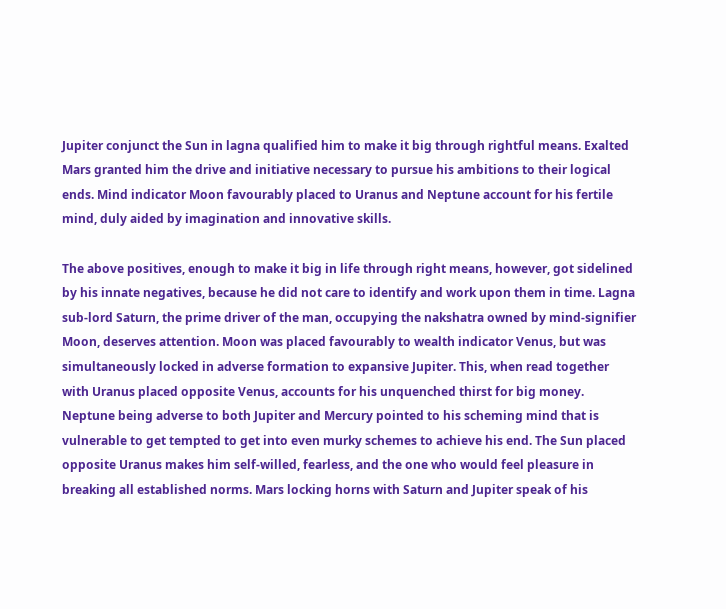Jupiter conjunct the Sun in lagna qualified him to make it big through rightful means. Exalted Mars granted him the drive and initiative necessary to pursue his ambitions to their logical ends. Mind indicator Moon favourably placed to Uranus and Neptune account for his fertile mind, duly aided by imagination and innovative skills.

The above positives, enough to make it big in life through right means, however, got sidelined by his innate negatives, because he did not care to identify and work upon them in time. Lagna sub-lord Saturn, the prime driver of the man, occupying the nakshatra owned by mind-signifier Moon, deserves attention. Moon was placed favourably to wealth indicator Venus, but was simultaneously locked in adverse formation to expansive Jupiter. This, when read together with Uranus placed opposite Venus, accounts for his unquenched thirst for big money. Neptune being adverse to both Jupiter and Mercury pointed to his scheming mind that is vulnerable to get tempted to get into even murky schemes to achieve his end. The Sun placed opposite Uranus makes him self-willed, fearless, and the one who would feel pleasure in breaking all established norms. Mars locking horns with Saturn and Jupiter speak of his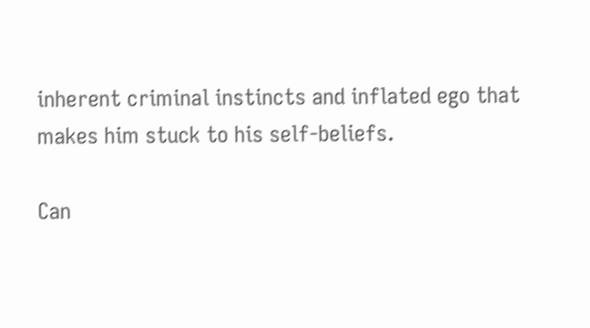inherent criminal instincts and inflated ego that makes him stuck to his self-beliefs.

Can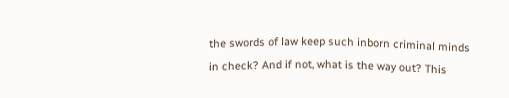the swords of law keep such inborn criminal minds in check? And if not, what is the way out? This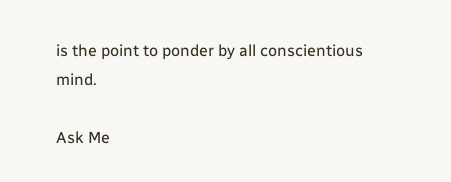is the point to ponder by all conscientious mind.

Ask Me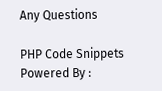Any Questions

PHP Code Snippets Powered By :